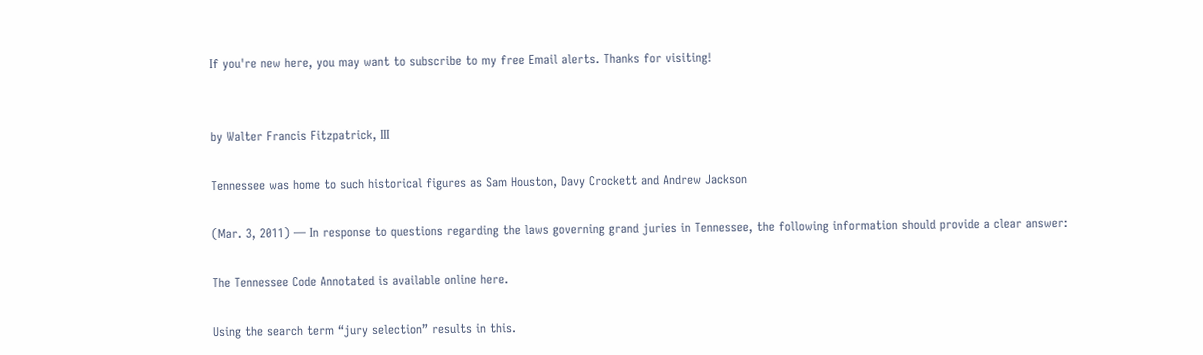If you're new here, you may want to subscribe to my free Email alerts. Thanks for visiting!


by Walter Francis Fitzpatrick, III

Tennessee was home to such historical figures as Sam Houston, Davy Crockett and Andrew Jackson

(Mar. 3, 2011) — In response to questions regarding the laws governing grand juries in Tennessee, the following information should provide a clear answer:

The Tennessee Code Annotated is available online here.

Using the search term “jury selection” results in this.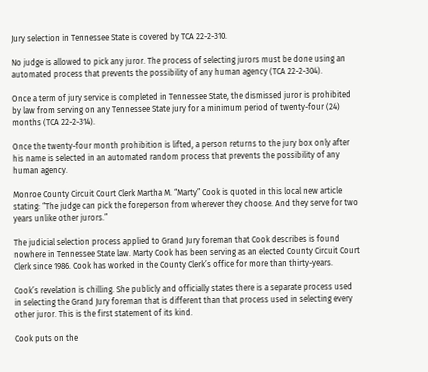Jury selection in Tennessee State is covered by TCA 22-2-310.

No judge is allowed to pick any juror. The process of selecting jurors must be done using an automated process that prevents the possibility of any human agency (TCA 22-2-304).

Once a term of jury service is completed in Tennessee State, the dismissed juror is prohibited by law from serving on any Tennessee State jury for a minimum period of twenty-four (24) months (TCA 22-2-314).

Once the twenty-four month prohibition is lifted, a person returns to the jury box only after his name is selected in an automated random process that prevents the possibility of any human agency.

Monroe County Circuit Court Clerk Martha M. “Marty” Cook is quoted in this local new article stating: “The judge can pick the foreperson from wherever they choose. And they serve for two years unlike other jurors.”

The judicial selection process applied to Grand Jury foreman that Cook describes is found nowhere in Tennessee State law. Marty Cook has been serving as an elected County Circuit Court Clerk since 1986. Cook has worked in the County Clerk’s office for more than thirty-years.

Cook’s revelation is chilling. She publicly and officially states there is a separate process used in selecting the Grand Jury foreman that is different than that process used in selecting every other juror. This is the first statement of its kind.

Cook puts on the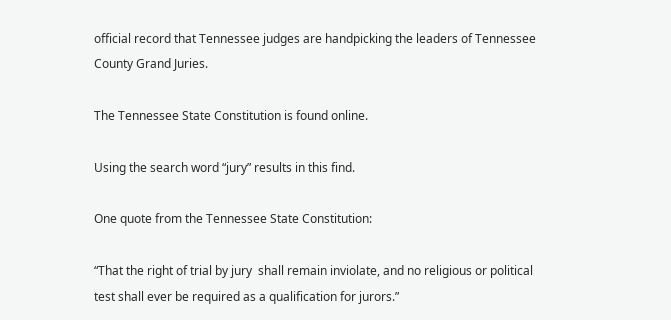official record that Tennessee judges are handpicking the leaders of Tennessee County Grand Juries.

The Tennessee State Constitution is found online.

Using the search word “jury” results in this find.

One quote from the Tennessee State Constitution:

“That the right of trial by jury  shall remain inviolate, and no religious or political test shall ever be required as a qualification for jurors.”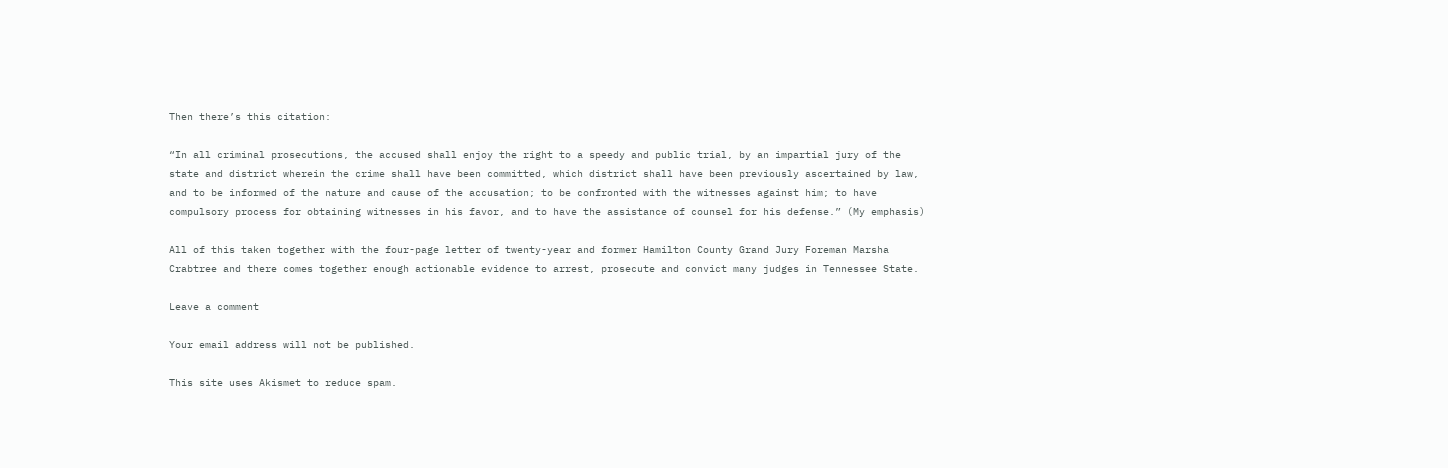Then there’s this citation:

“In all criminal prosecutions, the accused shall enjoy the right to a speedy and public trial, by an impartial jury of the state and district wherein the crime shall have been committed, which district shall have been previously ascertained by law, and to be informed of the nature and cause of the accusation; to be confronted with the witnesses against him; to have compulsory process for obtaining witnesses in his favor, and to have the assistance of counsel for his defense.” (My emphasis)

All of this taken together with the four-page letter of twenty-year and former Hamilton County Grand Jury Foreman Marsha Crabtree and there comes together enough actionable evidence to arrest, prosecute and convict many judges in Tennessee State.

Leave a comment

Your email address will not be published.

This site uses Akismet to reduce spam.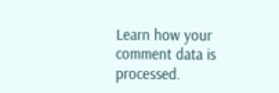Learn how your comment data is processed.